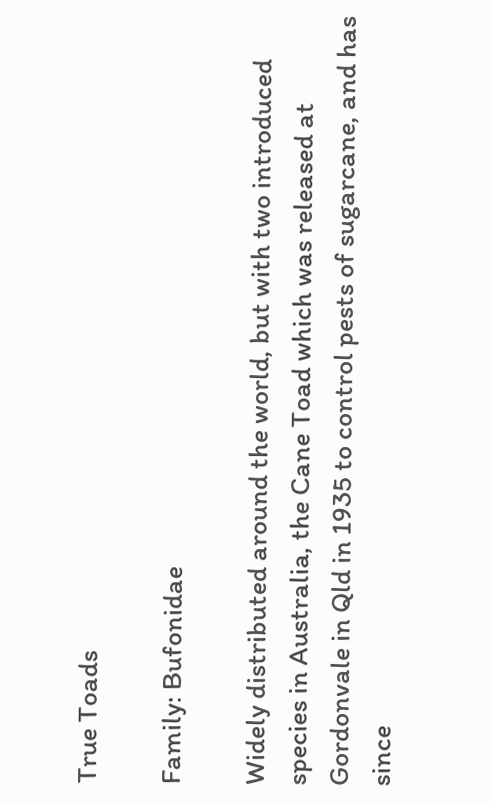True Toads

Family: Bufonidae

Widely distributed around the world, but with two introduced species in Australia, the Cane Toad which was released at Gordonvale in Qld in 1935 to control pests of sugarcane, and has since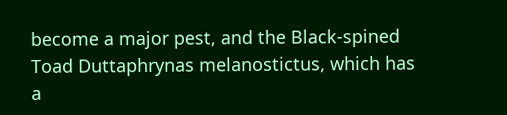become a major pest, and the Black-spined Toad Duttaphrynas melanostictus, which has a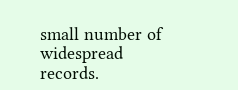small number of widespread records.